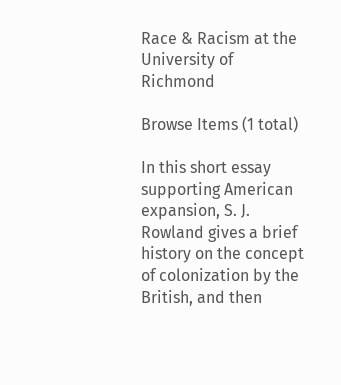Race & Racism at the University of Richmond

Browse Items (1 total)

In this short essay supporting American expansion, S. J. Rowland gives a brief history on the concept of colonization by the British, and then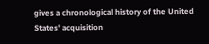gives a chronological history of the United States' acquisition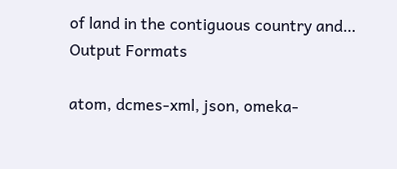of land in the contiguous country and…
Output Formats

atom, dcmes-xml, json, omeka-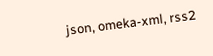json, omeka-xml, rss2